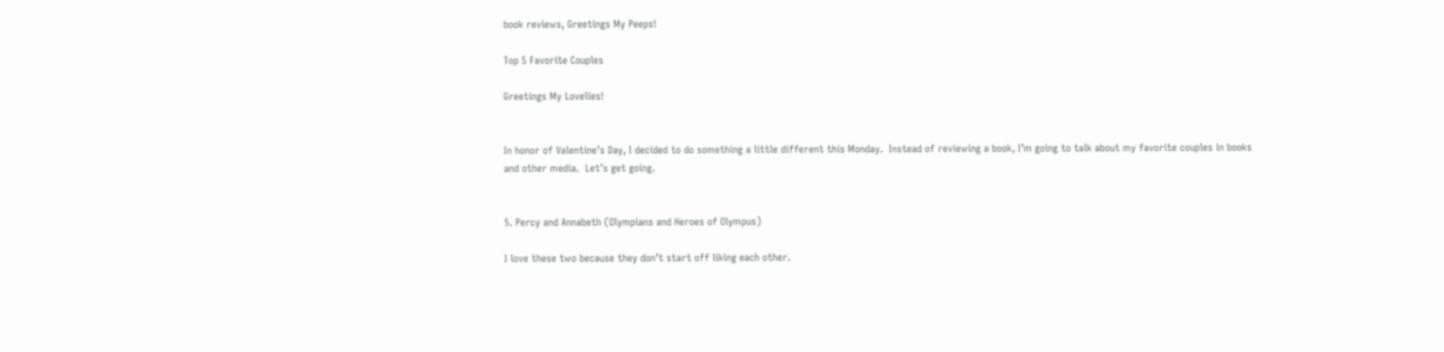book reviews, Greetings My Peeps!

Top 5 Favorite Couples

Greetings My Lovelies!


In honor of Valentine’s Day, I decided to do something a little different this Monday.  Instead of reviewing a book, I’m going to talk about my favorite couples in books and other media.  Let’s get going.


5. Percy and Annabeth (Olympians and Heroes of Olympus)

I love these two because they don’t start off liking each other.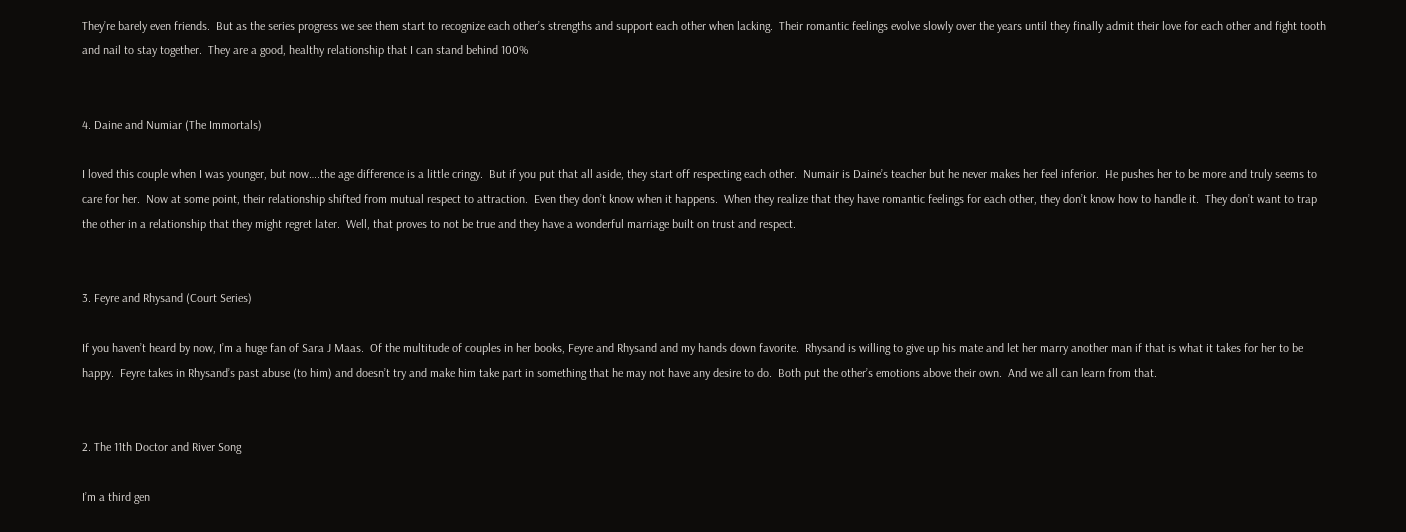They’re barely even friends.  But as the series progress we see them start to recognize each other’s strengths and support each other when lacking.  Their romantic feelings evolve slowly over the years until they finally admit their love for each other and fight tooth and nail to stay together.  They are a good, healthy relationship that I can stand behind 100%


4. Daine and Numiar (The Immortals)

I loved this couple when I was younger, but now….the age difference is a little cringy.  But if you put that all aside, they start off respecting each other.  Numair is Daine’s teacher but he never makes her feel inferior.  He pushes her to be more and truly seems to care for her.  Now at some point, their relationship shifted from mutual respect to attraction.  Even they don’t know when it happens.  When they realize that they have romantic feelings for each other, they don’t know how to handle it.  They don’t want to trap the other in a relationship that they might regret later.  Well, that proves to not be true and they have a wonderful marriage built on trust and respect.


3. Feyre and Rhysand (Court Series)

If you haven’t heard by now, I’m a huge fan of Sara J Maas.  Of the multitude of couples in her books, Feyre and Rhysand and my hands down favorite.  Rhysand is willing to give up his mate and let her marry another man if that is what it takes for her to be happy.  Feyre takes in Rhysand’s past abuse (to him) and doesn’t try and make him take part in something that he may not have any desire to do.  Both put the other’s emotions above their own.  And we all can learn from that.


2. The 11th Doctor and River Song

I’m a third gen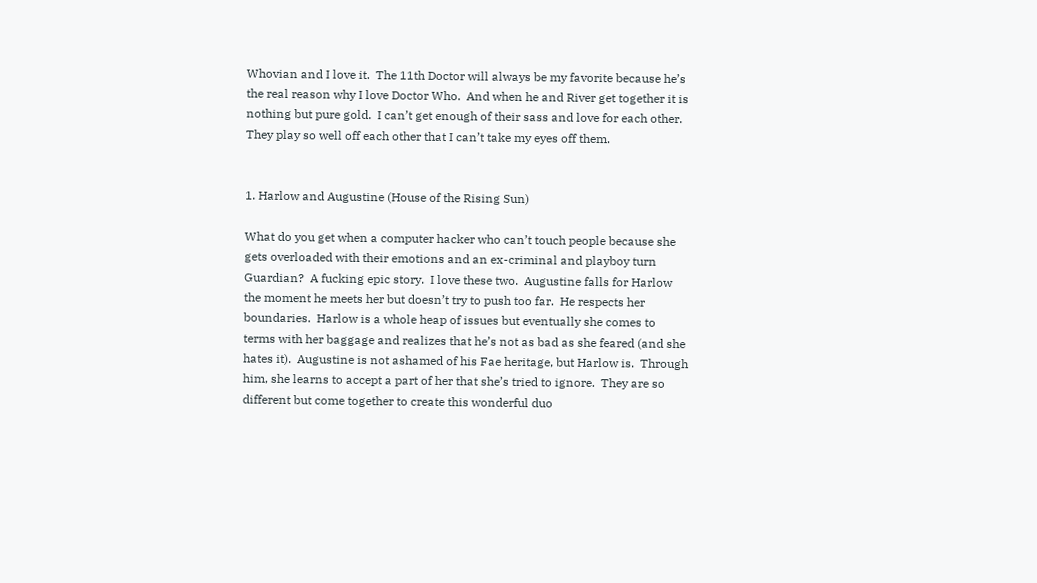Whovian and I love it.  The 11th Doctor will always be my favorite because he’s the real reason why I love Doctor Who.  And when he and River get together it is nothing but pure gold.  I can’t get enough of their sass and love for each other.  They play so well off each other that I can’t take my eyes off them.


1. Harlow and Augustine (House of the Rising Sun)

What do you get when a computer hacker who can’t touch people because she gets overloaded with their emotions and an ex-criminal and playboy turn Guardian?  A fucking epic story.  I love these two.  Augustine falls for Harlow the moment he meets her but doesn’t try to push too far.  He respects her boundaries.  Harlow is a whole heap of issues but eventually she comes to terms with her baggage and realizes that he’s not as bad as she feared (and she hates it).  Augustine is not ashamed of his Fae heritage, but Harlow is.  Through him, she learns to accept a part of her that she’s tried to ignore.  They are so different but come together to create this wonderful duo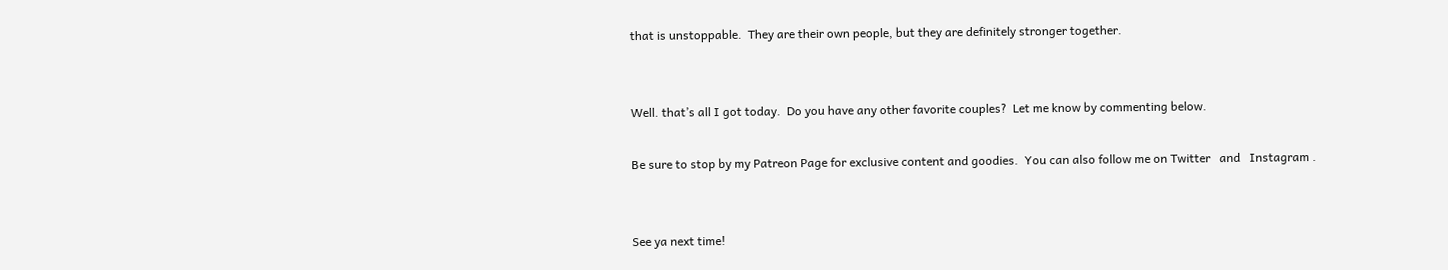that is unstoppable.  They are their own people, but they are definitely stronger together.


Well. that’s all I got today.  Do you have any other favorite couples?  Let me know by commenting below.

Be sure to stop by my Patreon Page for exclusive content and goodies.  You can also follow me on Twitter   and   Instagram .


See ya next time!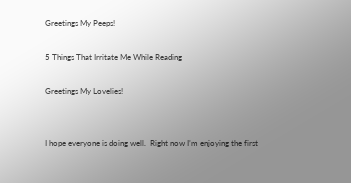Greetings My Peeps!

5 Things That Irritate Me While Reading

Greetings My Lovelies!


I hope everyone is doing well.  Right now I’m enjoying the first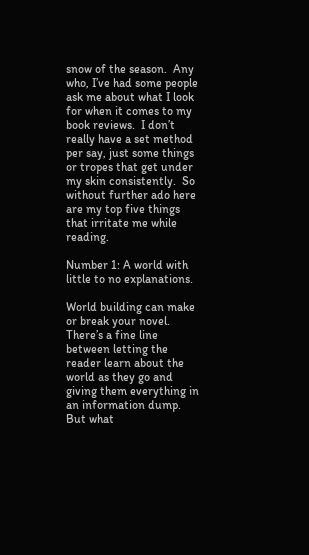snow of the season.  Any who, I’ve had some people ask me about what I look for when it comes to my book reviews.  I don’t really have a set method per say, just some things or tropes that get under my skin consistently.  So without further ado here are my top five things that irritate me while reading.

Number 1: A world with little to no explanations.

World building can make or break your novel.  There’s a fine line between letting the reader learn about the world as they go and giving them everything in an information dump.  But what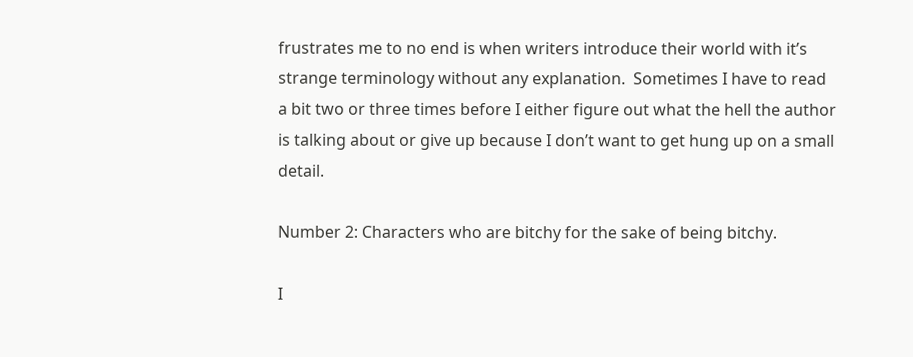frustrates me to no end is when writers introduce their world with it’s strange terminology without any explanation.  Sometimes I have to read a bit two or three times before I either figure out what the hell the author is talking about or give up because I don’t want to get hung up on a small detail.

Number 2: Characters who are bitchy for the sake of being bitchy.

I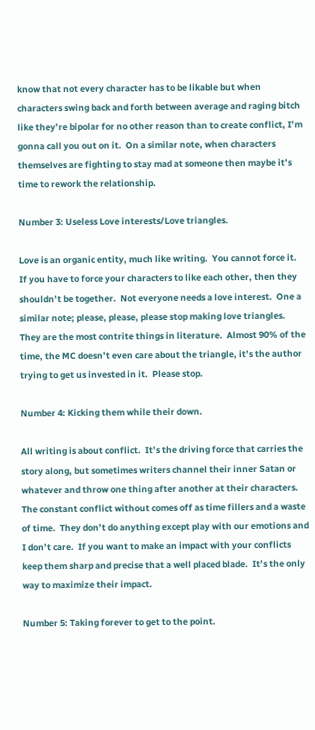know that not every character has to be likable but when characters swing back and forth between average and raging bitch like they’re bipolar for no other reason than to create conflict, I’m gonna call you out on it.  On a similar note, when characters themselves are fighting to stay mad at someone then maybe it’s time to rework the relationship.

Number 3: Useless Love interests/Love triangles.

Love is an organic entity, much like writing.  You cannot force it.  If you have to force your characters to like each other, then they shouldn’t be together.  Not everyone needs a love interest.  One a similar note; please, please, please stop making love triangles.  They are the most contrite things in literature.  Almost 90% of the time, the MC doesn’t even care about the triangle, it’s the author trying to get us invested in it.  Please stop.

Number 4: Kicking them while their down.

All writing is about conflict.  It’s the driving force that carries the story along, but sometimes writers channel their inner Satan or whatever and throw one thing after another at their characters.  The constant conflict without comes off as time fillers and a waste of time.  They don’t do anything except play with our emotions and I don’t care.  If you want to make an impact with your conflicts keep them sharp and precise that a well placed blade.  It’s the only way to maximize their impact.

Number 5: Taking forever to get to the point.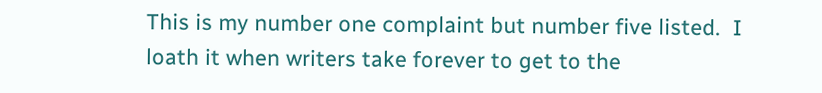This is my number one complaint but number five listed.  I loath it when writers take forever to get to the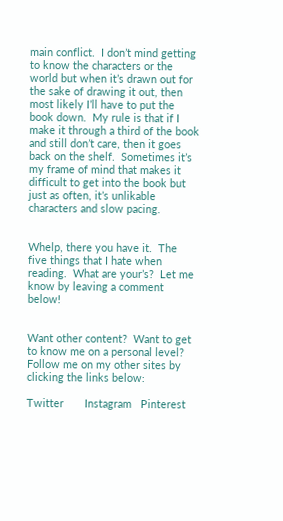main conflict.  I don’t mind getting to know the characters or the world but when it’s drawn out for the sake of drawing it out, then most likely I’ll have to put the book down.  My rule is that if I make it through a third of the book and still don’t care, then it goes back on the shelf.  Sometimes it’s my frame of mind that makes it difficult to get into the book but just as often, it’s unlikable characters and slow pacing.


Whelp, there you have it.  The five things that I hate when reading.  What are your’s?  Let me know by leaving a comment below!


Want other content?  Want to get to know me on a personal level?  Follow me on my other sites by clicking the links below:

Twitter       Instagram   Pinterest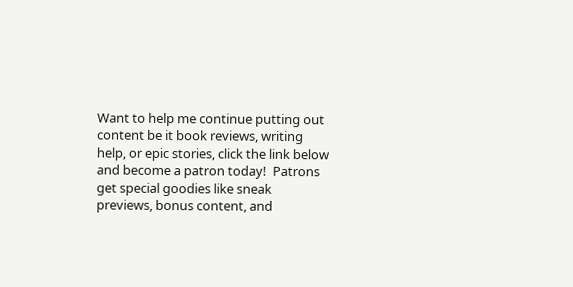Want to help me continue putting out content be it book reviews, writing help, or epic stories, click the link below and become a patron today!  Patrons get special goodies like sneak previews, bonus content, and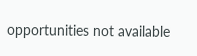opportunities not available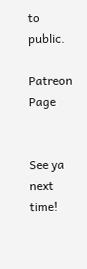to public.

Patreon Page


See ya next time!